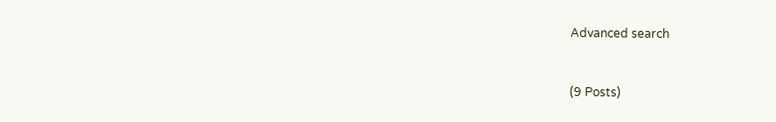Advanced search


(9 Posts)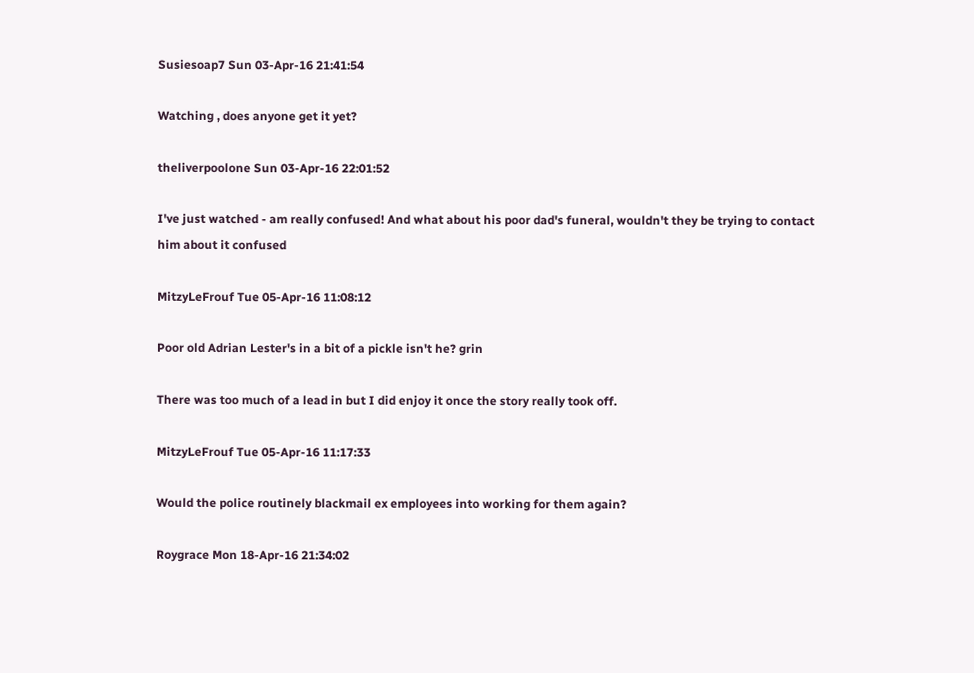Susiesoap7 Sun 03-Apr-16 21:41:54

Watching , does anyone get it yet?

theliverpoolone Sun 03-Apr-16 22:01:52

I've just watched - am really confused! And what about his poor dad's funeral, wouldn't they be trying to contact him about it confused

MitzyLeFrouf Tue 05-Apr-16 11:08:12

Poor old Adrian Lester's in a bit of a pickle isn't he? grin

There was too much of a lead in but I did enjoy it once the story really took off.

MitzyLeFrouf Tue 05-Apr-16 11:17:33

Would the police routinely blackmail ex employees into working for them again?

Roygrace Mon 18-Apr-16 21:34:02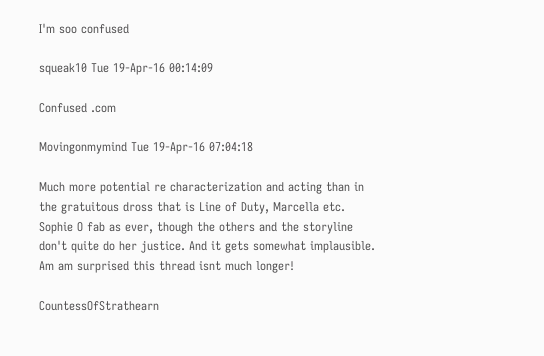I'm soo confused

squeak10 Tue 19-Apr-16 00:14:09

Confused .com

Movingonmymind Tue 19-Apr-16 07:04:18

Much more potential re characterization and acting than in the gratuitous dross that is Line of Duty, Marcella etc. Sophie O fab as ever, though the others and the storyline don't quite do her justice. And it gets somewhat implausible. Am am surprised this thread isnt much longer!

CountessOfStrathearn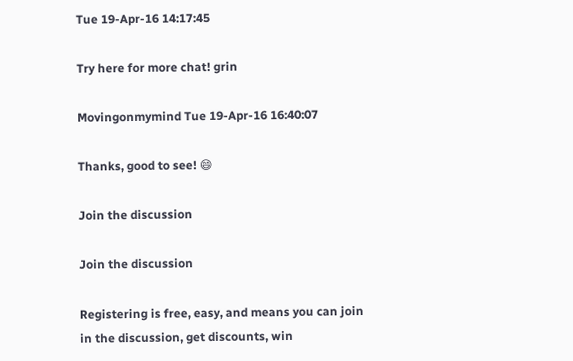Tue 19-Apr-16 14:17:45

Try here for more chat! grin

Movingonmymind Tue 19-Apr-16 16:40:07

Thanks, good to see! 😄

Join the discussion

Join the discussion

Registering is free, easy, and means you can join in the discussion, get discounts, win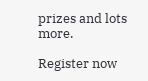prizes and lots more.

Register now